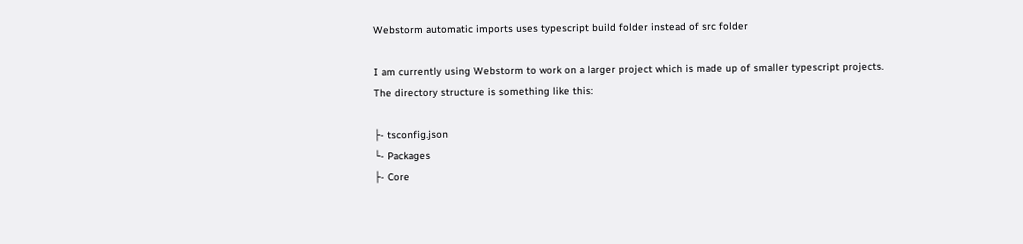Webstorm automatic imports uses typescript build folder instead of src folder

I am currently using Webstorm to work on a larger project which is made up of smaller typescript projects.
The directory structure is something like this:

├- tsconfig.json
└- Packages
├- Core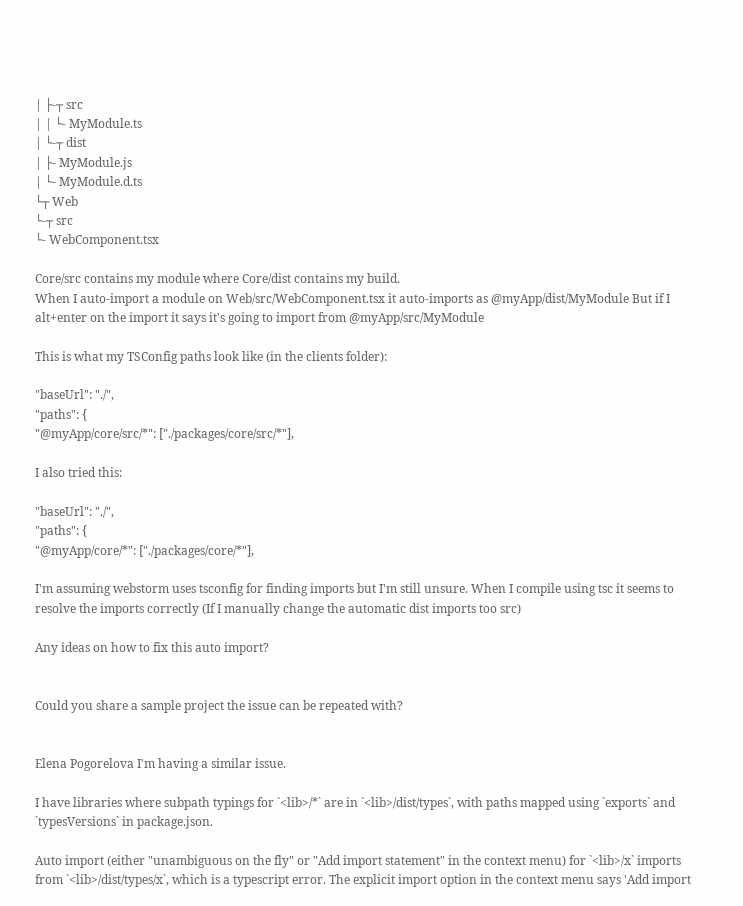| ├-┬ src
| | └- MyModule.ts
| └-┬ dist
| ├- MyModule.js
| └- MyModule.d.ts
└┬ Web
└-┬ src
└- WebComponent.tsx

Core/src contains my module where Core/dist contains my build.
When I auto-import a module on Web/src/WebComponent.tsx it auto-imports as @myApp/dist/MyModule But if I alt+enter on the import it says it's going to import from @myApp/src/MyModule

This is what my TSConfig paths look like (in the clients folder):

"baseUrl": "./",
"paths": {
"@myApp/core/src/*": ["./packages/core/src/*"],

I also tried this:

"baseUrl": "./",
"paths": {
"@myApp/core/*": ["./packages/core/*"],

I'm assuming webstorm uses tsconfig for finding imports but I'm still unsure. When I compile using tsc it seems to resolve the imports correctly (If I manually change the automatic dist imports too src)

Any ideas on how to fix this auto import?


Could you share a sample project the issue can be repeated with?


Elena Pogorelova I'm having a similar issue.

I have libraries where subpath typings for `<lib>/*` are in `<lib>/dist/types`, with paths mapped using `exports` and `typesVersions` in package.json.

Auto import (either "unambiguous on the fly" or "Add import statement" in the context menu) for `<lib>/x` imports from `<lib>/dist/types/x`, which is a typescript error. The explicit import option in the context menu says 'Add import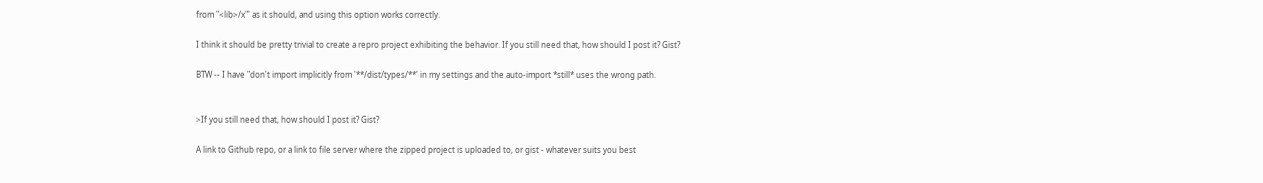from "<lib>/x"' as it should, and using this option works correctly.

I think it should be pretty trivial to create a repro project exhibiting the behavior. If you still need that, how should I post it? Gist?

BTW -- I have "don't import implicitly from '**/dist/types/**' in my settings and the auto-import *still* uses the wrong path.


>If you still need that, how should I post it? Gist?

A link to Github repo, or a link to file server where the zipped project is uploaded to, or gist - whatever suits you best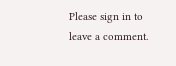Please sign in to leave a comment.